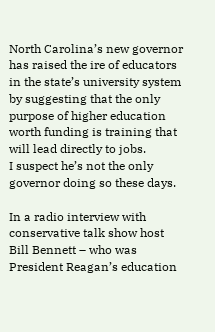North Carolina’s new governor has raised the ire of educators in the state’s university system by suggesting that the only purpose of higher education worth funding is training that will lead directly to jobs.
I suspect he’s not the only governor doing so these days.

In a radio interview with conservative talk show host Bill Bennett – who was President Reagan’s education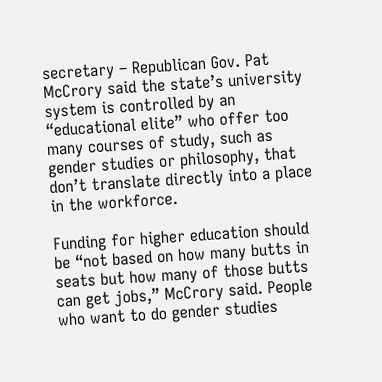secretary – Republican Gov. Pat McCrory said the state’s university system is controlled by an “educational elite” who offer too many courses of study, such as gender studies or philosophy, that don’t translate directly into a place in the workforce.

Funding for higher education should be “not based on how many butts in seats but how many of those butts can get jobs,” McCrory said. People who want to do gender studies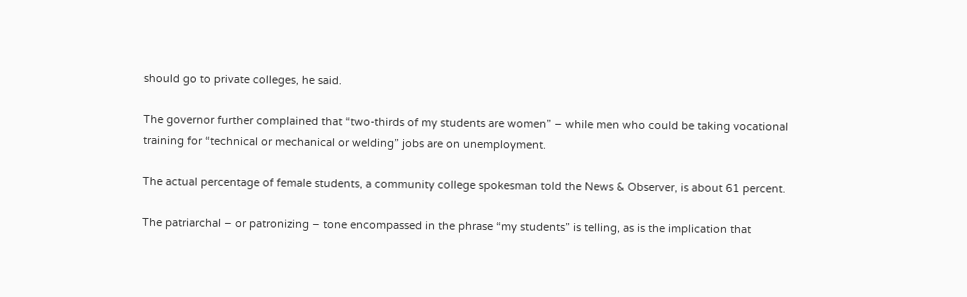should go to private colleges, he said.

The governor further complained that “two-thirds of my students are women” – while men who could be taking vocational training for “technical or mechanical or welding” jobs are on unemployment.

The actual percentage of female students, a community college spokesman told the News & Observer, is about 61 percent.

The patriarchal – or patronizing – tone encompassed in the phrase “my students” is telling, as is the implication that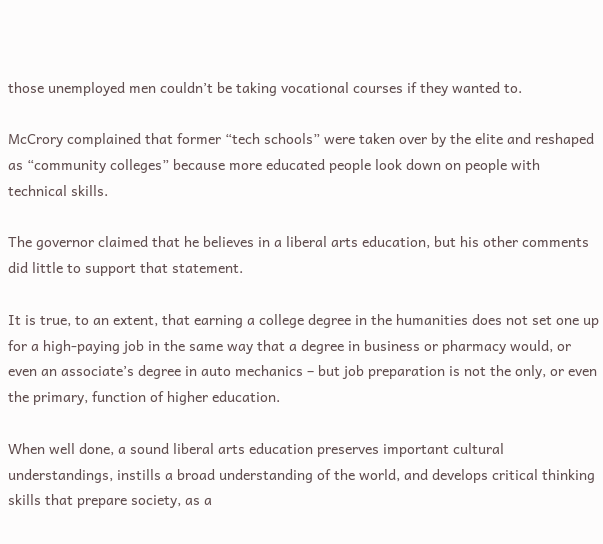those unemployed men couldn’t be taking vocational courses if they wanted to.

McCrory complained that former “tech schools” were taken over by the elite and reshaped as “community colleges” because more educated people look down on people with technical skills.

The governor claimed that he believes in a liberal arts education, but his other comments did little to support that statement.

It is true, to an extent, that earning a college degree in the humanities does not set one up for a high-paying job in the same way that a degree in business or pharmacy would, or even an associate’s degree in auto mechanics – but job preparation is not the only, or even the primary, function of higher education.

When well done, a sound liberal arts education preserves important cultural understandings, instills a broad understanding of the world, and develops critical thinking skills that prepare society, as a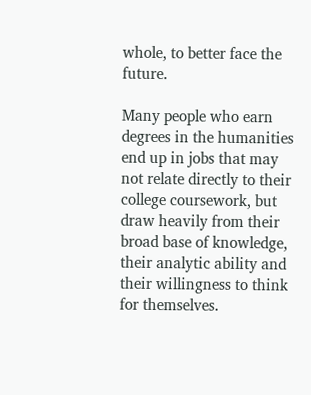whole, to better face the future.

Many people who earn degrees in the humanities end up in jobs that may not relate directly to their college coursework, but draw heavily from their broad base of knowledge, their analytic ability and their willingness to think for themselves.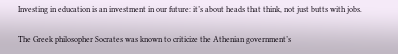Investing in education is an investment in our future: it’s about heads that think, not just butts with jobs.

The Greek philosopher Socrates was known to criticize the Athenian government’s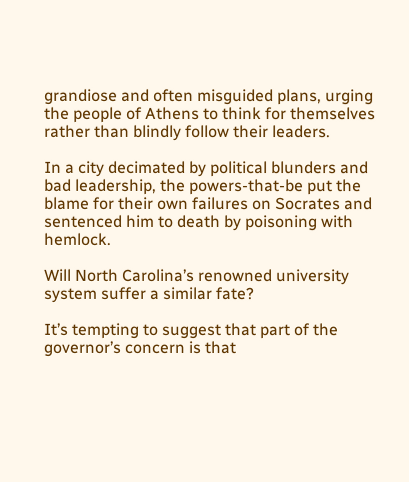grandiose and often misguided plans, urging the people of Athens to think for themselves rather than blindly follow their leaders.

In a city decimated by political blunders and bad leadership, the powers-that-be put the blame for their own failures on Socrates and sentenced him to death by poisoning with hemlock.

Will North Carolina’s renowned university system suffer a similar fate?

It’s tempting to suggest that part of the governor’s concern is that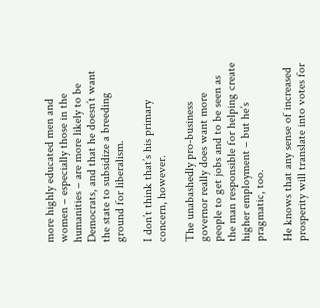more highly educated men and women – especially those in the humanities – are more likely to be Democrats, and that he doesn’t want the state to subsidize a breeding ground for liberalism.

I don’t think that’s his primary concern, however.

The unabashedly pro-business governor really does want more people to get jobs and to be seen as the man responsible for helping create higher employment – but he’s pragmatic, too.

He knows that any sense of increased prosperity will translate into votes for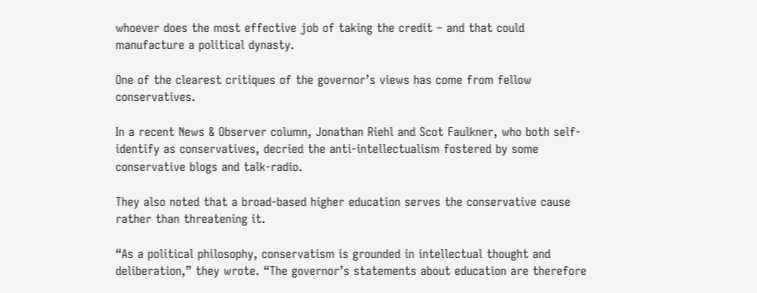whoever does the most effective job of taking the credit – and that could manufacture a political dynasty.

One of the clearest critiques of the governor’s views has come from fellow conservatives.

In a recent News & Observer column, Jonathan Riehl and Scot Faulkner, who both self-identify as conservatives, decried the anti-intellectualism fostered by some conservative blogs and talk-radio.

They also noted that a broad-based higher education serves the conservative cause rather than threatening it.

“As a political philosophy, conservatism is grounded in intellectual thought and deliberation,” they wrote. “The governor’s statements about education are therefore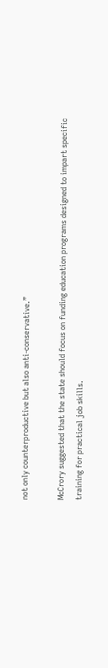not only counterproductive but also anti-conservative.”

McCrory suggested that the state should focus on funding education programs designed to impart specific training for practical job skills.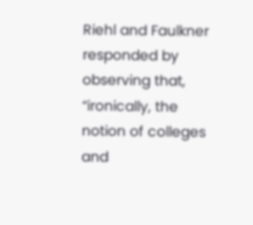Riehl and Faulkner responded by observing that, “ironically, the notion of colleges and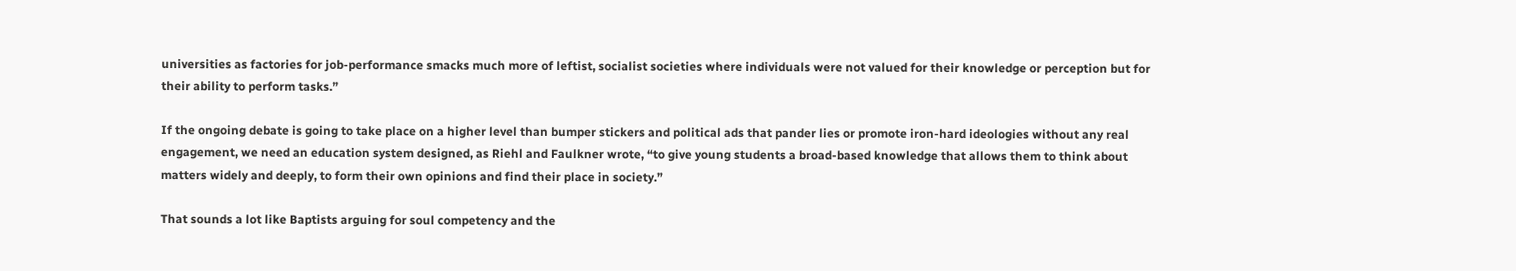universities as factories for job-performance smacks much more of leftist, socialist societies where individuals were not valued for their knowledge or perception but for their ability to perform tasks.”

If the ongoing debate is going to take place on a higher level than bumper stickers and political ads that pander lies or promote iron-hard ideologies without any real engagement, we need an education system designed, as Riehl and Faulkner wrote, “to give young students a broad-based knowledge that allows them to think about matters widely and deeply, to form their own opinions and find their place in society.”

That sounds a lot like Baptists arguing for soul competency and the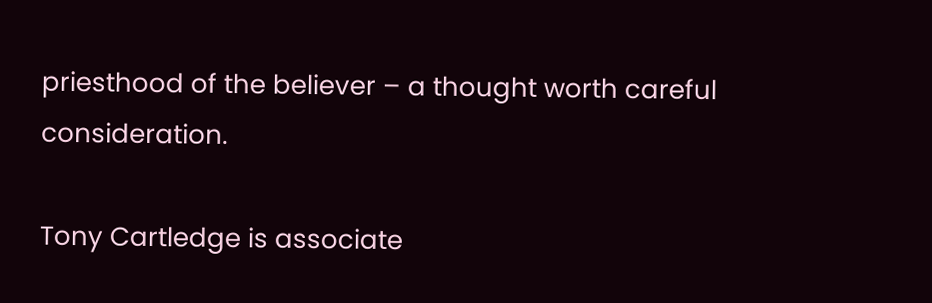priesthood of the believer – a thought worth careful consideration.

Tony Cartledge is associate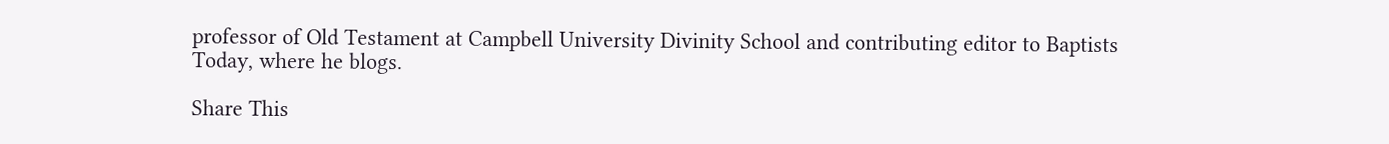professor of Old Testament at Campbell University Divinity School and contributing editor to Baptists Today, where he blogs.

Share This